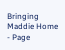Bringing Maddie Home - Page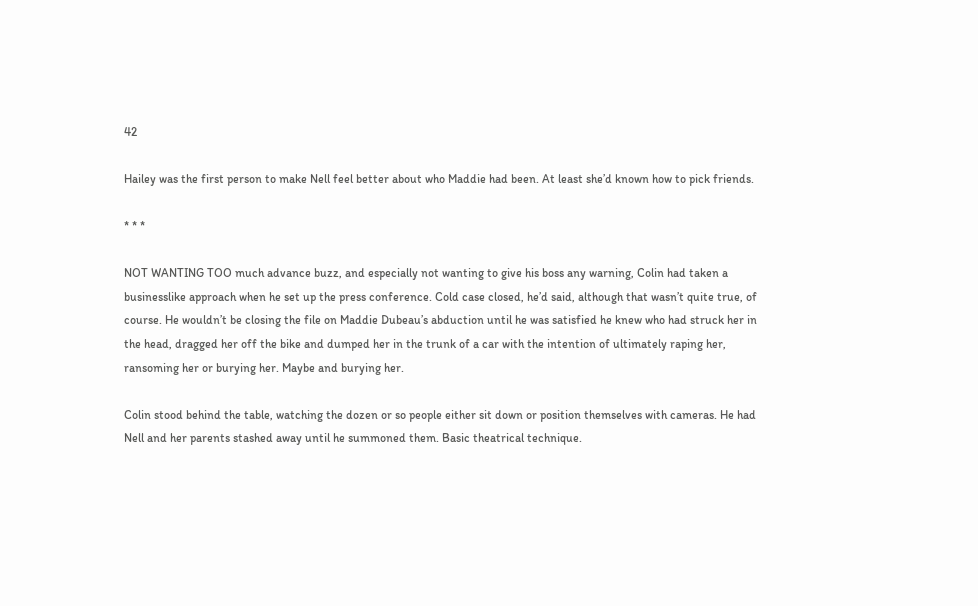42

Hailey was the first person to make Nell feel better about who Maddie had been. At least she’d known how to pick friends.

* * *

NOT WANTING TOO much advance buzz, and especially not wanting to give his boss any warning, Colin had taken a businesslike approach when he set up the press conference. Cold case closed, he’d said, although that wasn’t quite true, of course. He wouldn’t be closing the file on Maddie Dubeau’s abduction until he was satisfied he knew who had struck her in the head, dragged her off the bike and dumped her in the trunk of a car with the intention of ultimately raping her, ransoming her or burying her. Maybe and burying her.

Colin stood behind the table, watching the dozen or so people either sit down or position themselves with cameras. He had Nell and her parents stashed away until he summoned them. Basic theatrical technique.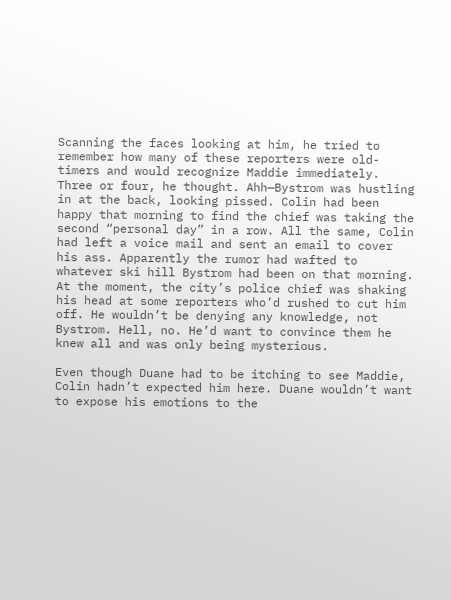Scanning the faces looking at him, he tried to remember how many of these reporters were old-timers and would recognize Maddie immediately. Three or four, he thought. Ahh—Bystrom was hustling in at the back, looking pissed. Colin had been happy that morning to find the chief was taking the second “personal day” in a row. All the same, Colin had left a voice mail and sent an email to cover his ass. Apparently the rumor had wafted to whatever ski hill Bystrom had been on that morning. At the moment, the city’s police chief was shaking his head at some reporters who’d rushed to cut him off. He wouldn’t be denying any knowledge, not Bystrom. Hell, no. He’d want to convince them he knew all and was only being mysterious.

Even though Duane had to be itching to see Maddie, Colin hadn’t expected him here. Duane wouldn’t want to expose his emotions to the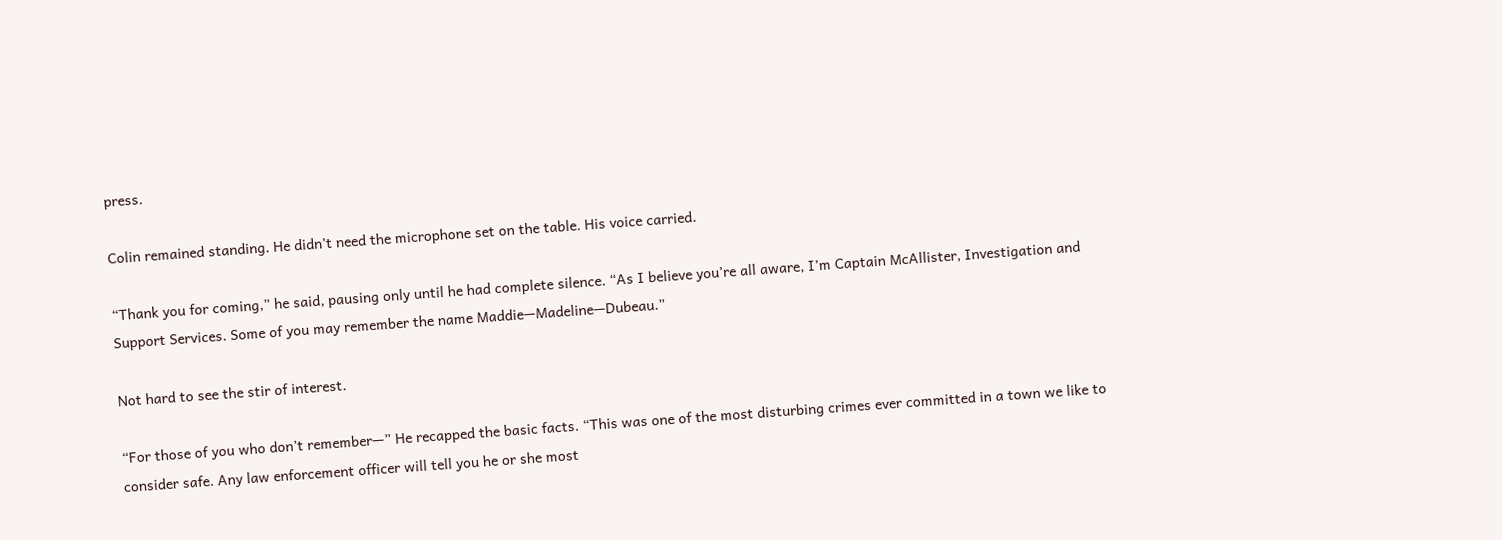press.

Colin remained standing. He didn’t need the microphone set on the table. His voice carried.

“Thank you for coming,” he said, pausing only until he had complete silence. “As I believe you’re all aware, I’m Captain McAllister, Investigation and Support Services. Some of you may remember the name Maddie—Madeline—Dubeau.”

Not hard to see the stir of interest.

“For those of you who don’t remember—” He recapped the basic facts. “This was one of the most disturbing crimes ever committed in a town we like to consider safe. Any law enforcement officer will tell you he or she most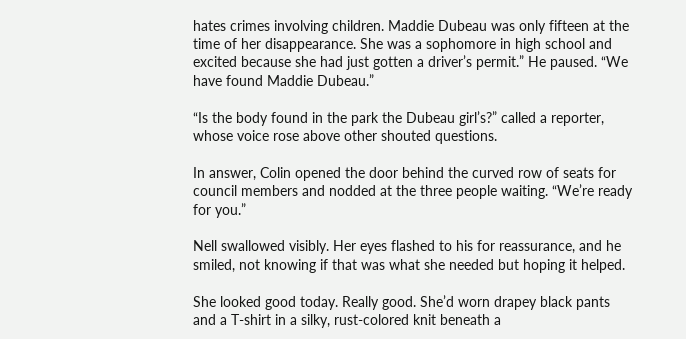hates crimes involving children. Maddie Dubeau was only fifteen at the time of her disappearance. She was a sophomore in high school and excited because she had just gotten a driver’s permit.” He paused. “We have found Maddie Dubeau.”

“Is the body found in the park the Dubeau girl’s?” called a reporter, whose voice rose above other shouted questions.

In answer, Colin opened the door behind the curved row of seats for council members and nodded at the three people waiting. “We’re ready for you.”

Nell swallowed visibly. Her eyes flashed to his for reassurance, and he smiled, not knowing if that was what she needed but hoping it helped.

She looked good today. Really good. She’d worn drapey black pants and a T-shirt in a silky, rust-colored knit beneath a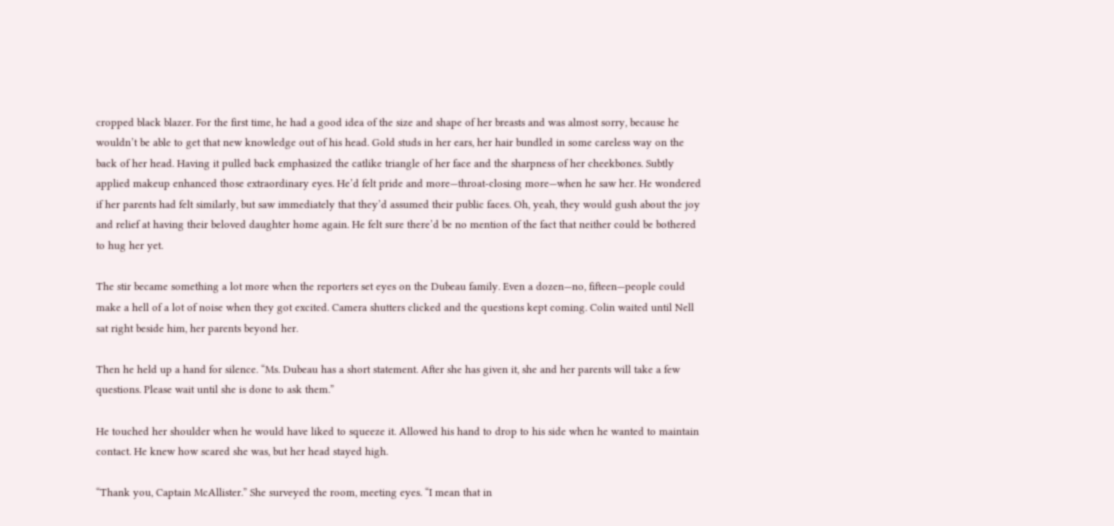cropped black blazer. For the first time, he had a good idea of the size and shape of her breasts and was almost sorry, because he wouldn’t be able to get that new knowledge out of his head. Gold studs in her ears, her hair bundled in some careless way on the back of her head. Having it pulled back emphasized the catlike triangle of her face and the sharpness of her cheekbones. Subtly applied makeup enhanced those extraordinary eyes. He’d felt pride and more—throat-closing more—when he saw her. He wondered if her parents had felt similarly, but saw immediately that they’d assumed their public faces. Oh, yeah, they would gush about the joy and relief at having their beloved daughter home again. He felt sure there’d be no mention of the fact that neither could be bothered to hug her yet.

The stir became something a lot more when the reporters set eyes on the Dubeau family. Even a dozen—no, fifteen—people could make a hell of a lot of noise when they got excited. Camera shutters clicked and the questions kept coming. Colin waited until Nell sat right beside him, her parents beyond her.

Then he held up a hand for silence. “Ms. Dubeau has a short statement. After she has given it, she and her parents will take a few questions. Please wait until she is done to ask them.”

He touched her shoulder when he would have liked to squeeze it. Allowed his hand to drop to his side when he wanted to maintain contact. He knew how scared she was, but her head stayed high.

“Thank you, Captain McAllister.” She surveyed the room, meeting eyes. “I mean that in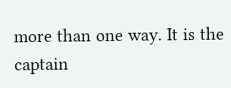more than one way. It is the captain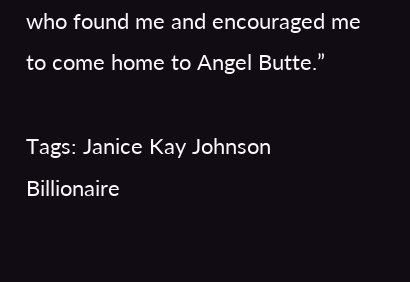who found me and encouraged me to come home to Angel Butte.”

Tags: Janice Kay Johnson Billionaire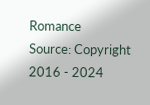Romance
Source: Copyright 2016 - 2024